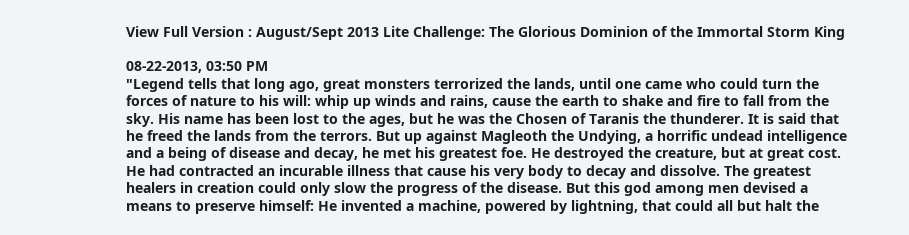View Full Version : August/Sept 2013 Lite Challenge: The Glorious Dominion of the Immortal Storm King

08-22-2013, 03:50 PM
"Legend tells that long ago, great monsters terrorized the lands, until one came who could turn the forces of nature to his will: whip up winds and rains, cause the earth to shake and fire to fall from the sky. His name has been lost to the ages, but he was the Chosen of Taranis the thunderer. It is said that he freed the lands from the terrors. But up against Magleoth the Undying, a horrific undead intelligence and a being of disease and decay, he met his greatest foe. He destroyed the creature, but at great cost. He had contracted an incurable illness that cause his very body to decay and dissolve. The greatest healers in creation could only slow the progress of the disease. But this god among men devised a means to preserve himself: He invented a machine, powered by lightning, that could all but halt the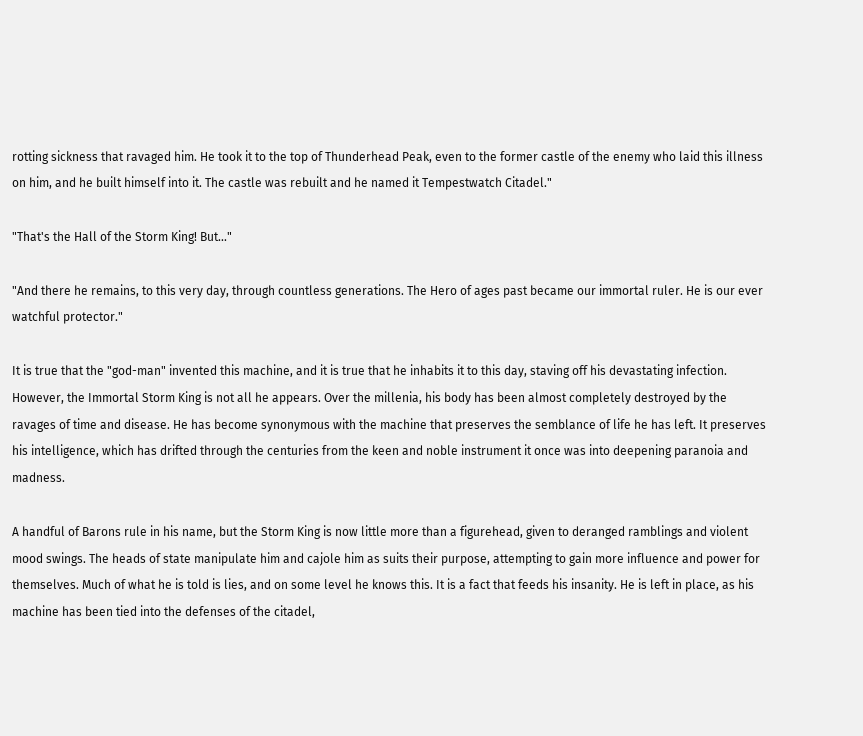rotting sickness that ravaged him. He took it to the top of Thunderhead Peak, even to the former castle of the enemy who laid this illness on him, and he built himself into it. The castle was rebuilt and he named it Tempestwatch Citadel."

"That's the Hall of the Storm King! But..."

"And there he remains, to this very day, through countless generations. The Hero of ages past became our immortal ruler. He is our ever watchful protector."

It is true that the "god-man" invented this machine, and it is true that he inhabits it to this day, staving off his devastating infection. However, the Immortal Storm King is not all he appears. Over the millenia, his body has been almost completely destroyed by the ravages of time and disease. He has become synonymous with the machine that preserves the semblance of life he has left. It preserves his intelligence, which has drifted through the centuries from the keen and noble instrument it once was into deepening paranoia and madness.

A handful of Barons rule in his name, but the Storm King is now little more than a figurehead, given to deranged ramblings and violent mood swings. The heads of state manipulate him and cajole him as suits their purpose, attempting to gain more influence and power for themselves. Much of what he is told is lies, and on some level he knows this. It is a fact that feeds his insanity. He is left in place, as his machine has been tied into the defenses of the citadel,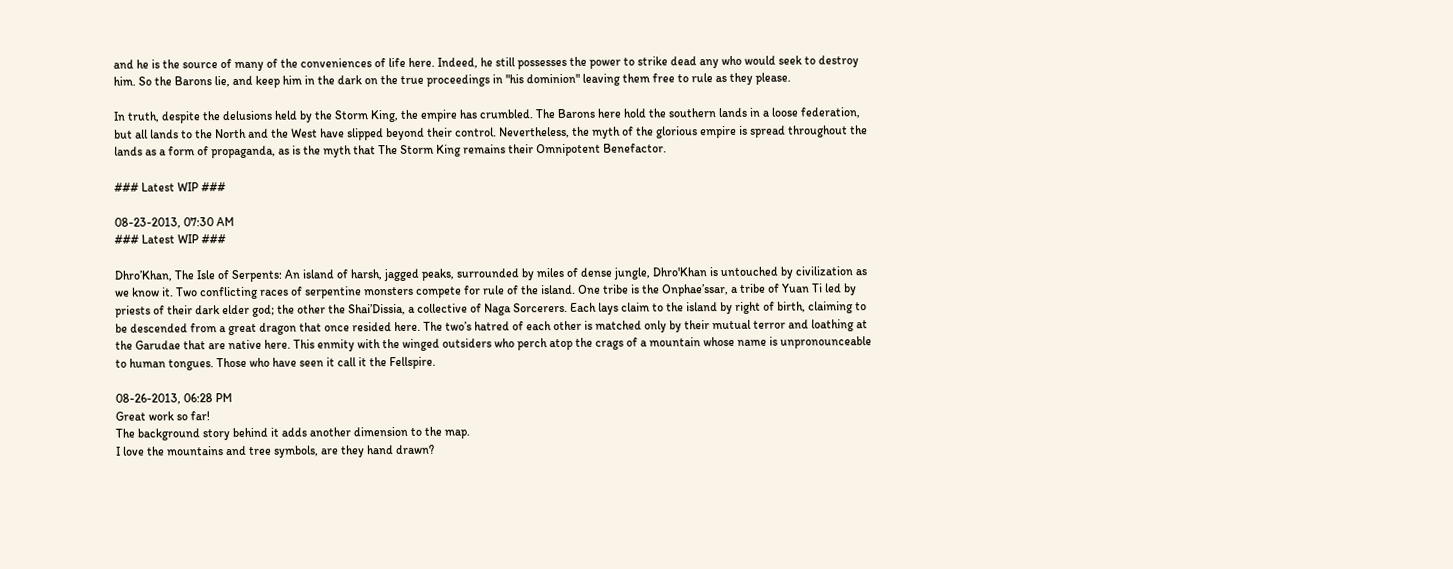and he is the source of many of the conveniences of life here. Indeed, he still possesses the power to strike dead any who would seek to destroy him. So the Barons lie, and keep him in the dark on the true proceedings in "his dominion" leaving them free to rule as they please.

In truth, despite the delusions held by the Storm King, the empire has crumbled. The Barons here hold the southern lands in a loose federation, but all lands to the North and the West have slipped beyond their control. Nevertheless, the myth of the glorious empire is spread throughout the lands as a form of propaganda, as is the myth that The Storm King remains their Omnipotent Benefactor.

### Latest WIP ###

08-23-2013, 07:30 AM
### Latest WIP ###

Dhro’Khan, The Isle of Serpents: An island of harsh, jagged peaks, surrounded by miles of dense jungle, Dhro'Khan is untouched by civilization as we know it. Two conflicting races of serpentine monsters compete for rule of the island. One tribe is the Onphae’ssar, a tribe of Yuan Ti led by priests of their dark elder god; the other the Shai’Dissia, a collective of Naga Sorcerers. Each lays claim to the island by right of birth, claiming to be descended from a great dragon that once resided here. The two’s hatred of each other is matched only by their mutual terror and loathing at the Garudae that are native here. This enmity with the winged outsiders who perch atop the crags of a mountain whose name is unpronounceable to human tongues. Those who have seen it call it the Fellspire.

08-26-2013, 06:28 PM
Great work so far!
The background story behind it adds another dimension to the map.
I love the mountains and tree symbols, are they hand drawn?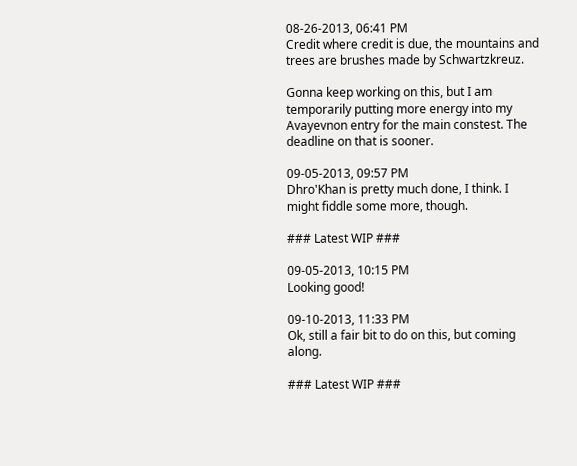08-26-2013, 06:41 PM
Credit where credit is due, the mountains and trees are brushes made by Schwartzkreuz.

Gonna keep working on this, but I am temporarily putting more energy into my Avayevnon entry for the main constest. The deadline on that is sooner.

09-05-2013, 09:57 PM
Dhro'Khan is pretty much done, I think. I might fiddle some more, though.

### Latest WIP ###

09-05-2013, 10:15 PM
Looking good!

09-10-2013, 11:33 PM
Ok, still a fair bit to do on this, but coming along.

### Latest WIP ###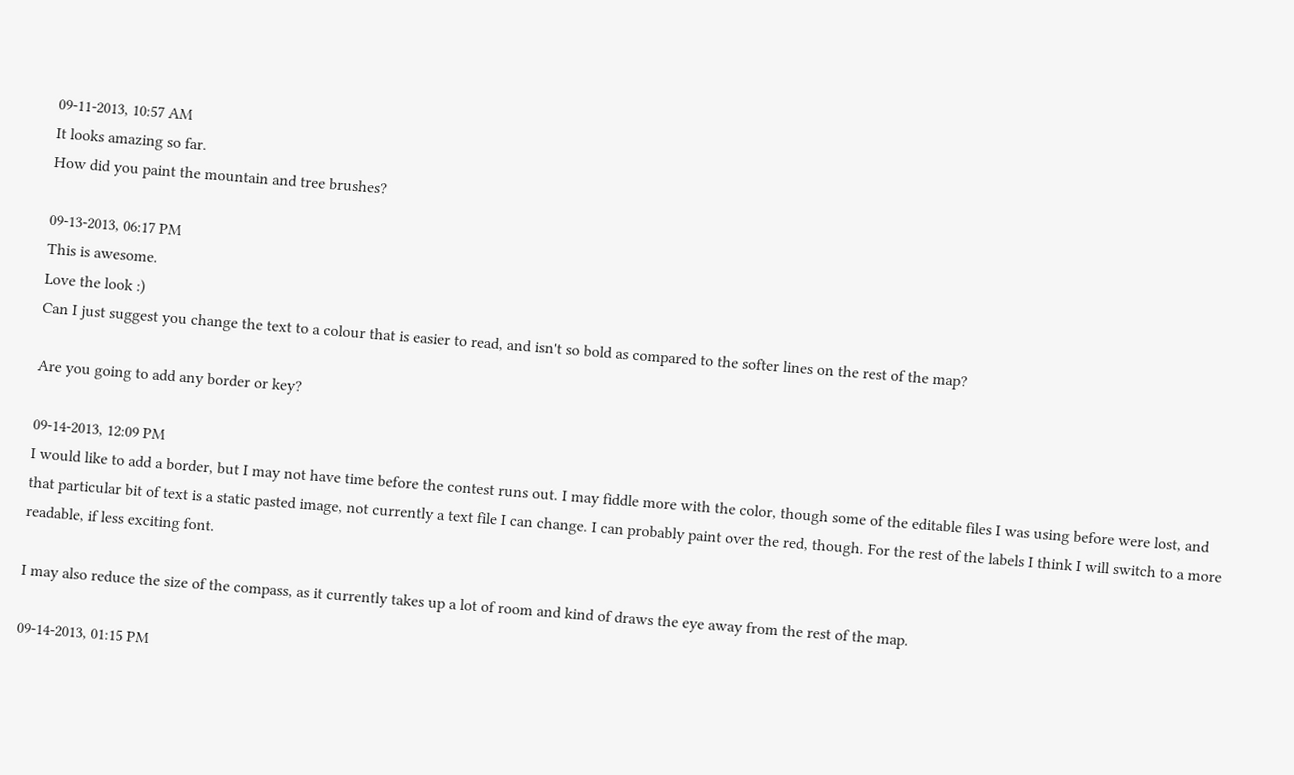09-11-2013, 10:57 AM
It looks amazing so far.
How did you paint the mountain and tree brushes?

09-13-2013, 06:17 PM
This is awesome.
Love the look :)
Can I just suggest you change the text to a colour that is easier to read, and isn't so bold as compared to the softer lines on the rest of the map?

Are you going to add any border or key?

09-14-2013, 12:09 PM
I would like to add a border, but I may not have time before the contest runs out. I may fiddle more with the color, though some of the editable files I was using before were lost, and that particular bit of text is a static pasted image, not currently a text file I can change. I can probably paint over the red, though. For the rest of the labels I think I will switch to a more readable, if less exciting font.

I may also reduce the size of the compass, as it currently takes up a lot of room and kind of draws the eye away from the rest of the map.

09-14-2013, 01:15 PM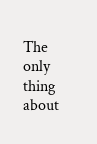The only thing about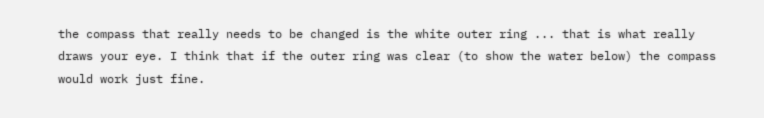the compass that really needs to be changed is the white outer ring ... that is what really draws your eye. I think that if the outer ring was clear (to show the water below) the compass would work just fine.